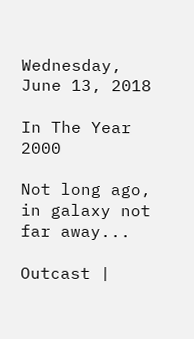Wednesday, June 13, 2018

In The Year 2000

Not long ago, in galaxy not far away...

Outcast |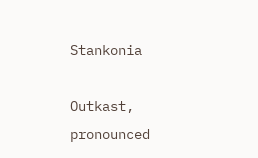Stankonia

Outkast, pronounced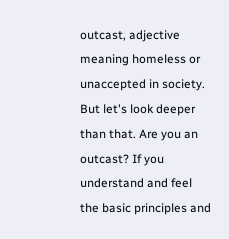outcast, adjective meaning homeless or unaccepted in society. But let's look deeper than that. Are you an outcast? If you understand and feel the basic principles and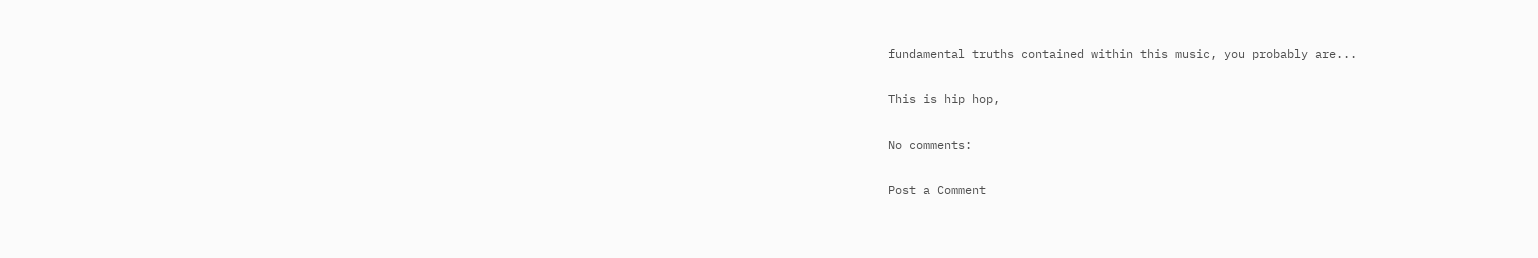fundamental truths contained within this music, you probably are...

This is hip hop,

No comments:

Post a Comment